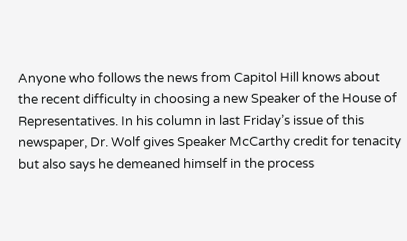Anyone who follows the news from Capitol Hill knows about the recent difficulty in choosing a new Speaker of the House of Representatives. In his column in last Friday’s issue of this newspaper, Dr. Wolf gives Speaker McCarthy credit for tenacity but also says he demeaned himself in the process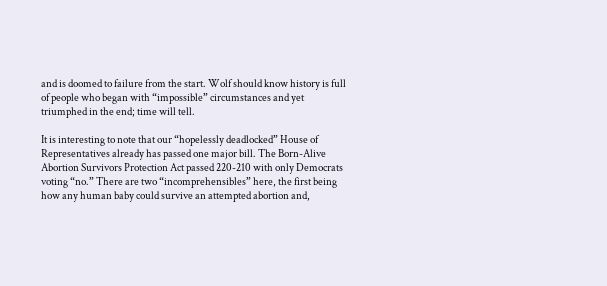and is doomed to failure from the start. Wolf should know history is full of people who began with “impossible” circumstances and yet triumphed in the end; time will tell.

It is interesting to note that our “hopelessly deadlocked” House of Representatives already has passed one major bill. The Born-Alive Abortion Survivors Protection Act passed 220-210 with only Democrats voting “no.” There are two “incomprehensibles” here, the first being how any human baby could survive an attempted abortion and,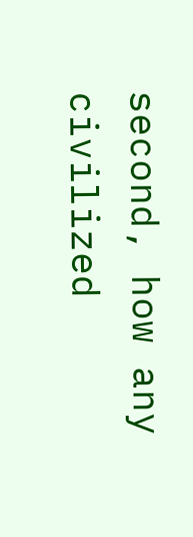second, how any civilized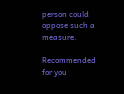person could oppose such a measure.

Recommended for you